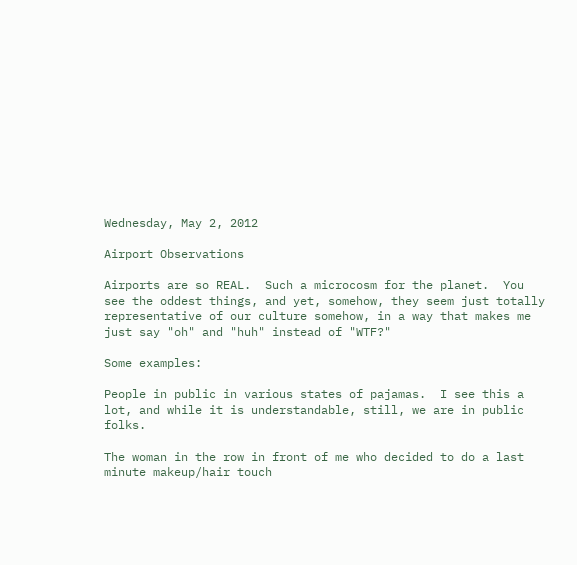Wednesday, May 2, 2012

Airport Observations

Airports are so REAL.  Such a microcosm for the planet.  You see the oddest things, and yet, somehow, they seem just totally representative of our culture somehow, in a way that makes me just say "oh" and "huh" instead of "WTF?"

Some examples:

People in public in various states of pajamas.  I see this a lot, and while it is understandable, still, we are in public folks.

The woman in the row in front of me who decided to do a last minute makeup/hair touch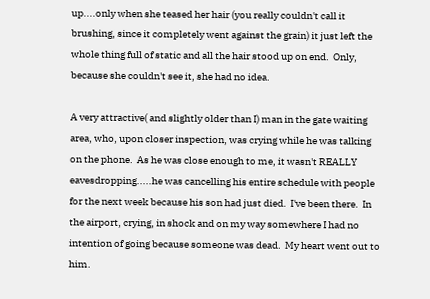up....only when she teased her hair (you really couldn't call it brushing, since it completely went against the grain) it just left the whole thing full of static and all the hair stood up on end.  Only, because she couldn't see it, she had no idea.

A very attractive( and slightly older than I) man in the gate waiting area, who, upon closer inspection, was crying while he was talking on the phone.  As he was close enough to me, it wasn't REALLY eavesdropping.....he was cancelling his entire schedule with people for the next week because his son had just died.  I've been there.  In the airport, crying, in shock and on my way somewhere I had no intention of going because someone was dead.  My heart went out to him.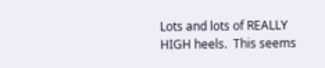Lots and lots of REALLY HIGH heels.  This seems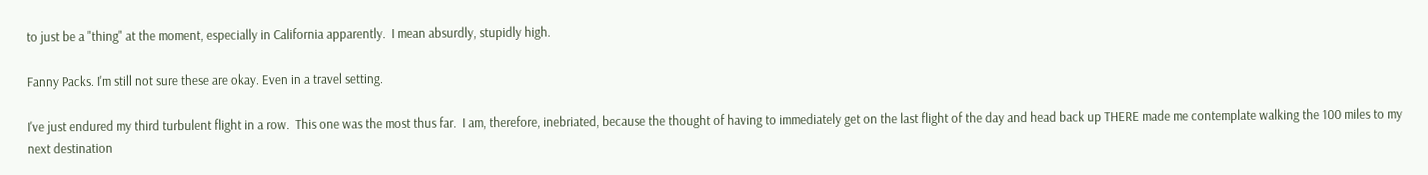to just be a "thing" at the moment, especially in California apparently.  I mean absurdly, stupidly high.

Fanny Packs. I'm still not sure these are okay. Even in a travel setting.

I've just endured my third turbulent flight in a row.  This one was the most thus far.  I am, therefore, inebriated, because the thought of having to immediately get on the last flight of the day and head back up THERE made me contemplate walking the 100 miles to my next destination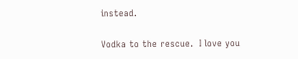instead.

Vodka to the rescue.  I love you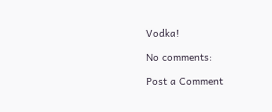Vodka!

No comments:

Post a Comment